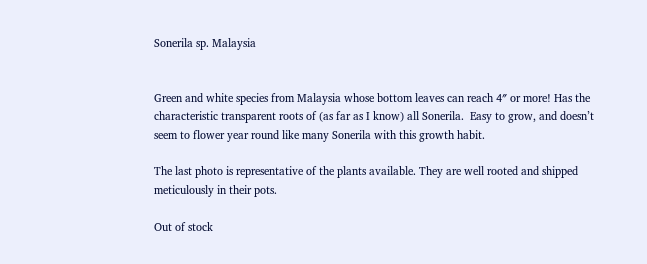Sonerila sp. Malaysia


Green and white species from Malaysia whose bottom leaves can reach 4″ or more! Has the characteristic transparent roots of (as far as I know) all Sonerila.  Easy to grow, and doesn’t seem to flower year round like many Sonerila with this growth habit.

The last photo is representative of the plants available. They are well rooted and shipped meticulously in their pots.

Out of stock